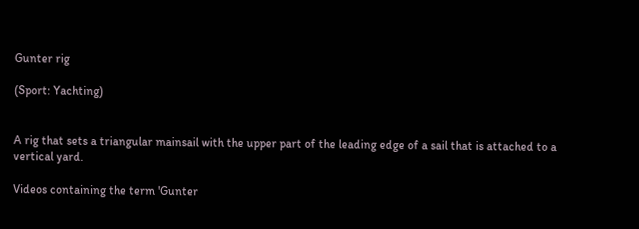Gunter rig

(Sport: Yachting)


A rig that sets a triangular mainsail with the upper part of the leading edge of a sail that is attached to a vertical yard.

Videos containing the term 'Gunter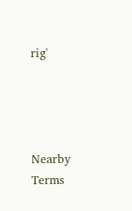rig'




Nearby Terms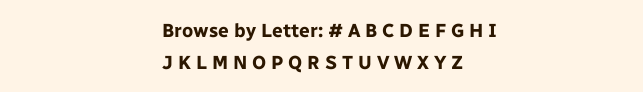Browse by Letter: # A B C D E F G H I J K L M N O P Q R S T U V W X Y Z